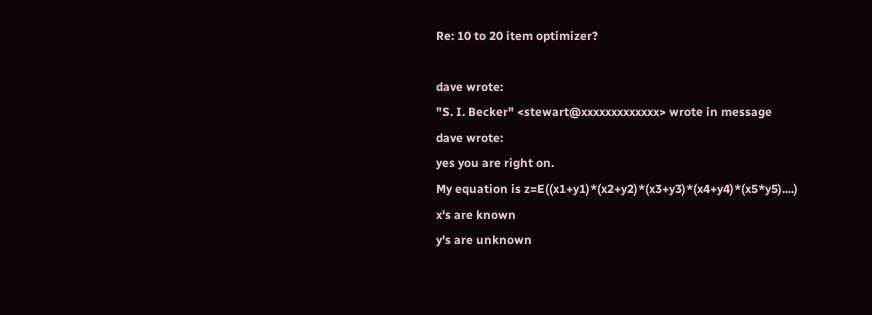Re: 10 to 20 item optimizer?

dave wrote:
"S. I. Becker" <stewart@xxxxxxxxxxxxx> wrote in message
dave wrote:
yes you are right on.
My equation is z=E((x1+y1)*(x2+y2)*(x3+y3)*(x4+y4)*(x5*y5)....)
x's are known
y's are unknown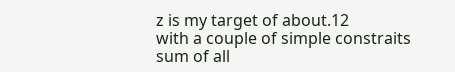z is my target of about.12
with a couple of simple constraits
sum of all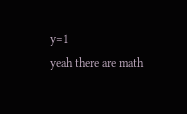y=1
yeah there are math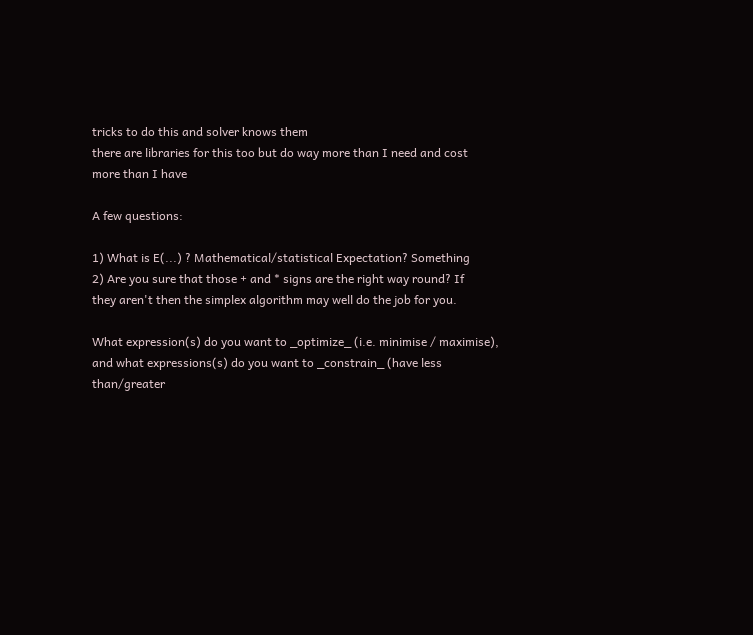tricks to do this and solver knows them
there are libraries for this too but do way more than I need and cost
more than I have

A few questions:

1) What is E(...) ? Mathematical/statistical Expectation? Something
2) Are you sure that those + and * signs are the right way round? If
they aren't then the simplex algorithm may well do the job for you.

What expression(s) do you want to _optimize_ (i.e. minimise / maximise),
and what expressions(s) do you want to _constrain_ (have less
than/greater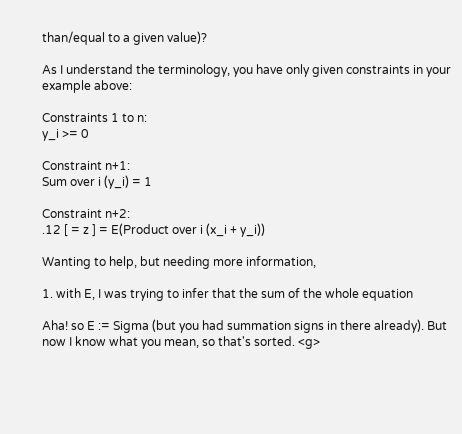than/equal to a given value)?

As I understand the terminology, you have only given constraints in your
example above:

Constraints 1 to n:
y_i >= 0

Constraint n+1:
Sum over i (y_i) = 1

Constraint n+2:
.12 [ = z ] = E(Product over i (x_i + y_i))

Wanting to help, but needing more information,

1. with E, I was trying to infer that the sum of the whole equation

Aha! so E := Sigma (but you had summation signs in there already). But now I know what you mean, so that's sorted. <g>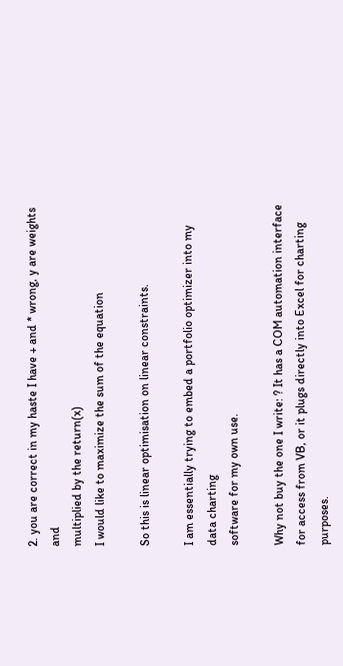2. you are correct in my haste I have + and * wrong, y are weights and
multiplied by the return(x)
I would like to maximize the sum of the equation

So this is linear optimisation on linear constraints.

I am essentially trying to embed a portfolio optimizer into my data charting
software for my own use.

Why not buy the one I write: ? It has a COM automation interface for access from VB, or it plugs directly into Excel for charting purposes.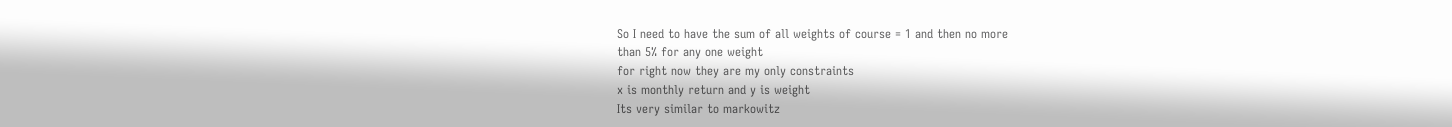So I need to have the sum of all weights of course = 1 and then no more
than 5% for any one weight
for right now they are my only constraints
x is monthly return and y is weight
Its very similar to markowitz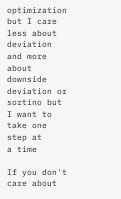optimization but I care less about deviation
and more about downside deviation or sortino but I want to take one step at
a time

If you don't care about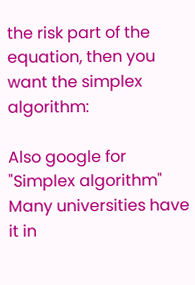the risk part of the equation, then you want the simplex algorithm:

Also google for "Simplex algorithm" Many universities have it in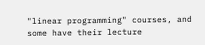"linear programming" courses, and some have their lecture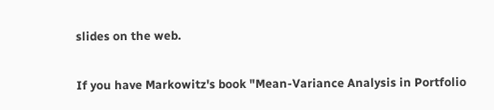slides on the web.

If you have Markowitz's book "Mean-Variance Analysis in Portfolio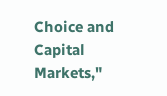Choice and Capital Markets,"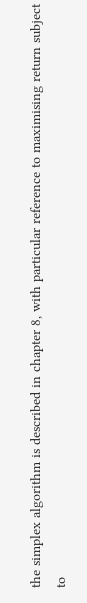the simplex algorithm is described in chapter 8, with particular reference to maximising return subject to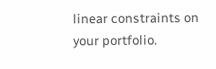linear constraints on your portfolio.